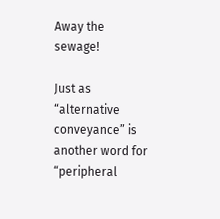Away the sewage!

Just as “alternative conveyance” is another word for “peripheral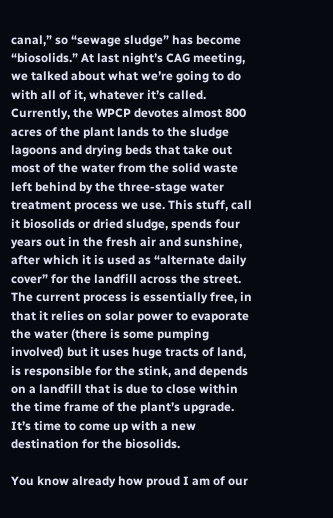canal,” so “sewage sludge” has become “biosolids.” At last night’s CAG meeting, we talked about what we’re going to do with all of it, whatever it’s called. Currently, the WPCP devotes almost 800 acres of the plant lands to the sludge lagoons and drying beds that take out most of the water from the solid waste left behind by the three-stage water treatment process we use. This stuff, call it biosolids or dried sludge, spends four years out in the fresh air and sunshine, after which it is used as “alternate daily cover” for the landfill across the street. The current process is essentially free, in that it relies on solar power to evaporate the water (there is some pumping involved) but it uses huge tracts of land, is responsible for the stink, and depends on a landfill that is due to close within the time frame of the plant’s upgrade. It’s time to come up with a new destination for the biosolids.

You know already how proud I am of our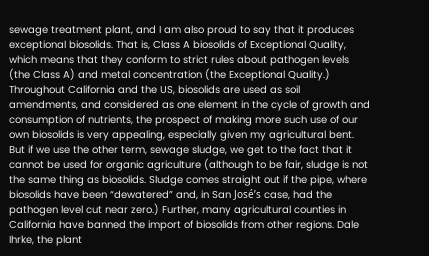sewage treatment plant, and I am also proud to say that it produces exceptional biosolids. That is, Class A biosolids of Exceptional Quality, which means that they conform to strict rules about pathogen levels (the Class A) and metal concentration (the Exceptional Quality.) Throughout California and the US, biosolids are used as soil amendments, and considered as one element in the cycle of growth and consumption of nutrients, the prospect of making more such use of our own biosolids is very appealing, especially given my agricultural bent. But if we use the other term, sewage sludge, we get to the fact that it cannot be used for organic agriculture (although to be fair, sludge is not the same thing as biosolids. Sludge comes straight out if the pipe, where biosolids have been “dewatered” and, in San José’s case, had the pathogen level cut near zero.) Further, many agricultural counties in California have banned the import of biosolids from other regions. Dale Ihrke, the plant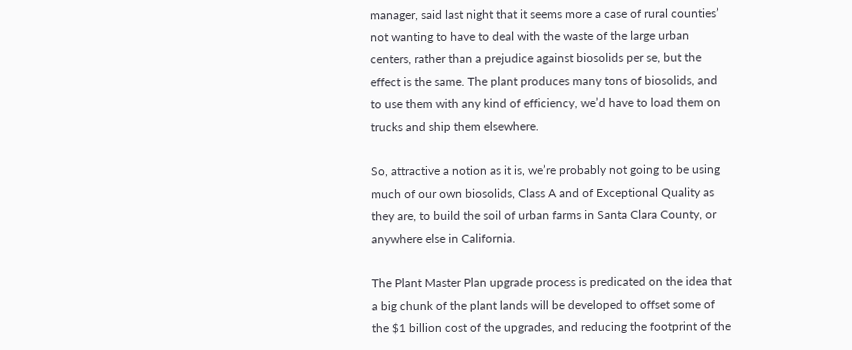manager, said last night that it seems more a case of rural counties’ not wanting to have to deal with the waste of the large urban centers, rather than a prejudice against biosolids per se, but the effect is the same. The plant produces many tons of biosolids, and to use them with any kind of efficiency, we’d have to load them on trucks and ship them elsewhere.

So, attractive a notion as it is, we’re probably not going to be using much of our own biosolids, Class A and of Exceptional Quality as they are, to build the soil of urban farms in Santa Clara County, or anywhere else in California.

The Plant Master Plan upgrade process is predicated on the idea that a big chunk of the plant lands will be developed to offset some of the $1 billion cost of the upgrades, and reducing the footprint of the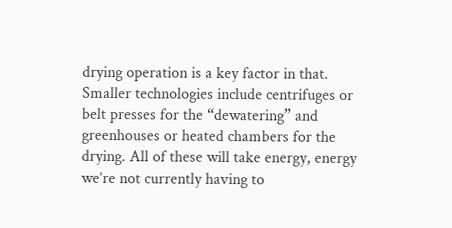drying operation is a key factor in that. Smaller technologies include centrifuges or belt presses for the “dewatering” and greenhouses or heated chambers for the drying. All of these will take energy, energy we’re not currently having to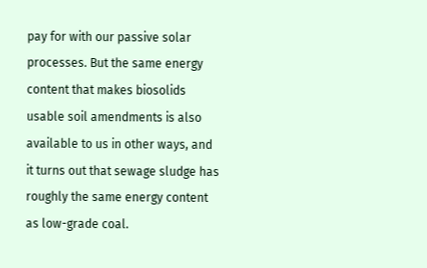pay for with our passive solar processes. But the same energy content that makes biosolids usable soil amendments is also available to us in other ways, and it turns out that sewage sludge has roughly the same energy content as low-grade coal.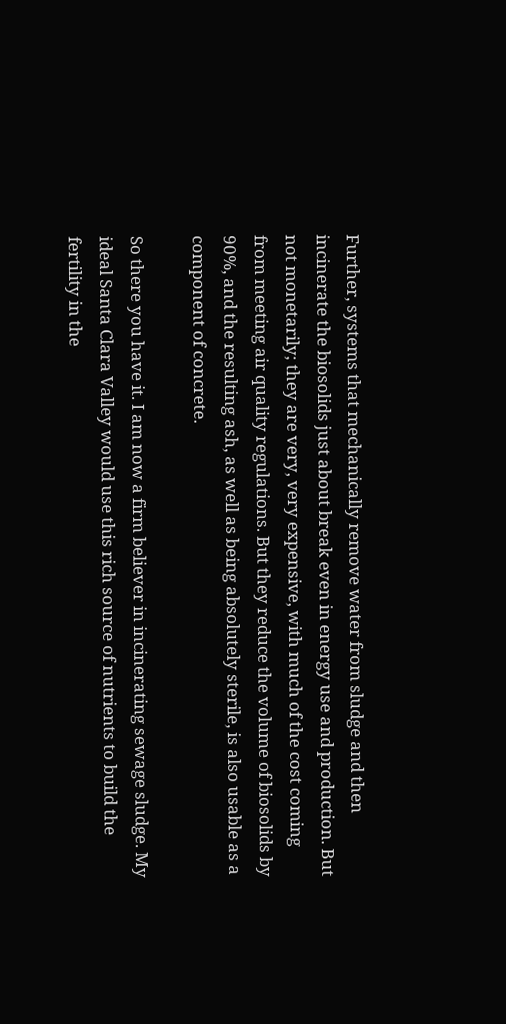Further, systems that mechanically remove water from sludge and then incinerate the biosolids just about break even in energy use and production. But not monetarily; they are very, very expensive, with much of the cost coming from meeting air quality regulations. But they reduce the volume of biosolids by 90%, and the resulting ash, as well as being absolutely sterile, is also usable as a component of concrete.

So there you have it. I am now a firm believer in incinerating sewage sludge. My ideal Santa Clara Valley would use this rich source of nutrients to build the fertility in the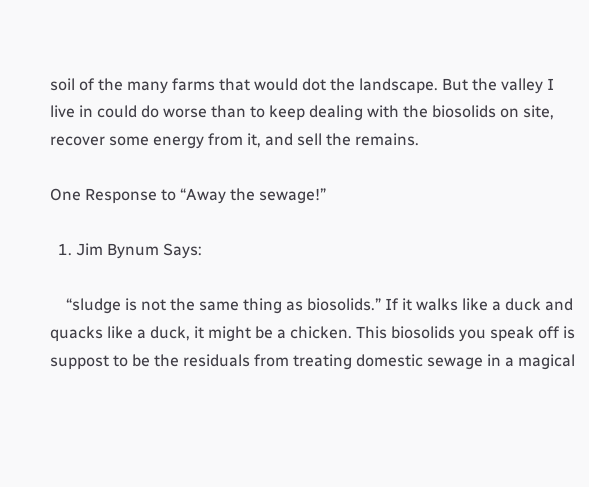soil of the many farms that would dot the landscape. But the valley I live in could do worse than to keep dealing with the biosolids on site, recover some energy from it, and sell the remains.

One Response to “Away the sewage!”

  1. Jim Bynum Says:

    “sludge is not the same thing as biosolids.” If it walks like a duck and quacks like a duck, it might be a chicken. This biosolids you speak off is suppost to be the residuals from treating domestic sewage in a magical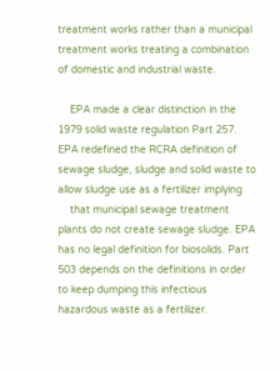treatment works rather than a municipal treatment works treating a combination of domestic and industrial waste.

    EPA made a clear distinction in the 1979 solid waste regulation Part 257. EPA redefined the RCRA definition of sewage sludge, sludge and solid waste to allow sludge use as a fertilizer implying
    that municipal sewage treatment plants do not create sewage sludge. EPA has no legal definition for biosolids. Part 503 depends on the definitions in order to keep dumping this infectious hazardous waste as a fertilizer.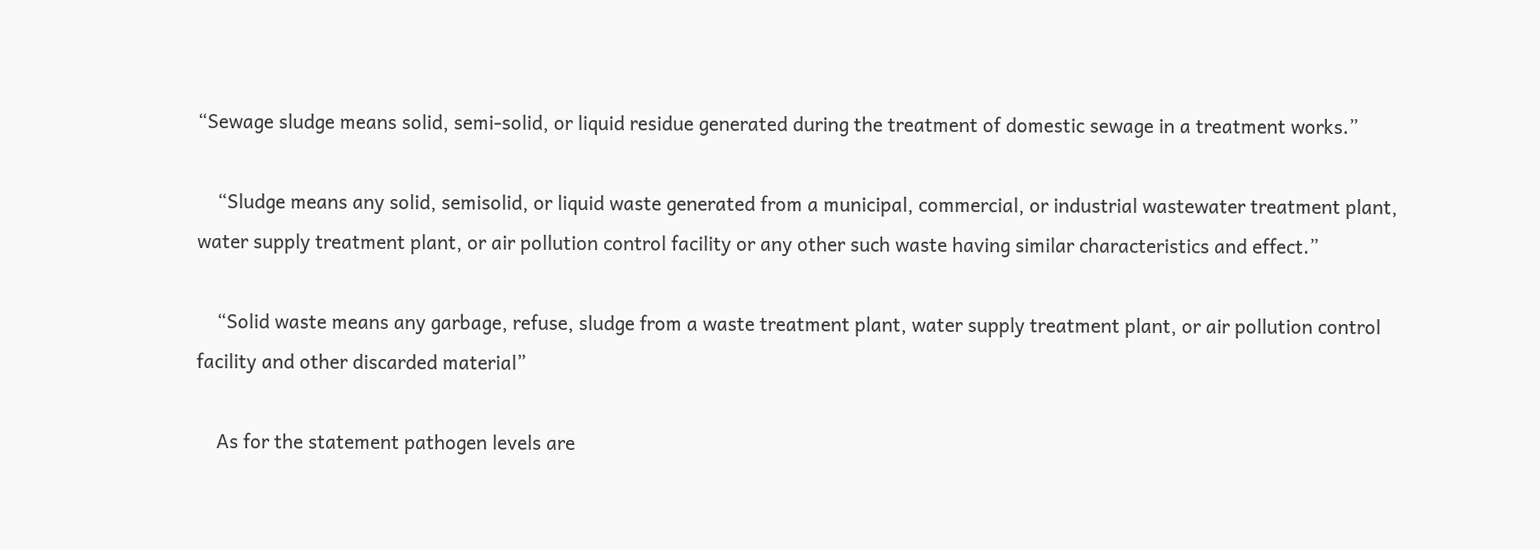“Sewage sludge means solid, semi-solid, or liquid residue generated during the treatment of domestic sewage in a treatment works.”

    “Sludge means any solid, semisolid, or liquid waste generated from a municipal, commercial, or industrial wastewater treatment plant, water supply treatment plant, or air pollution control facility or any other such waste having similar characteristics and effect.”

    “Solid waste means any garbage, refuse, sludge from a waste treatment plant, water supply treatment plant, or air pollution control facility and other discarded material”

    As for the statement pathogen levels are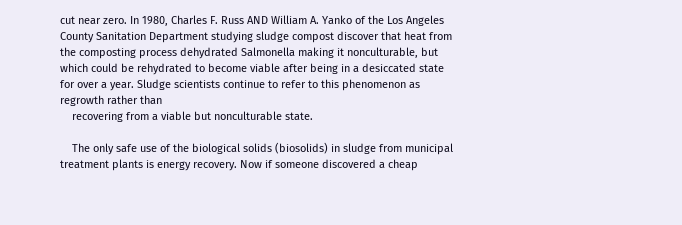cut near zero. In 1980, Charles F. Russ AND William A. Yanko of the Los Angeles County Sanitation Department studying sludge compost discover that heat from the composting process dehydrated Salmonella making it nonculturable, but which could be rehydrated to become viable after being in a desiccated state for over a year. Sludge scientists continue to refer to this phenomenon as regrowth rather than
    recovering from a viable but nonculturable state.

    The only safe use of the biological solids (biosolids) in sludge from municipal treatment plants is energy recovery. Now if someone discovered a cheap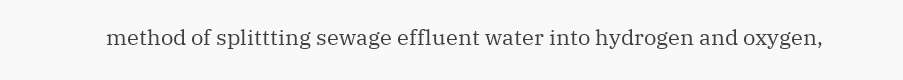method of splittting sewage effluent water into hydrogen and oxygen,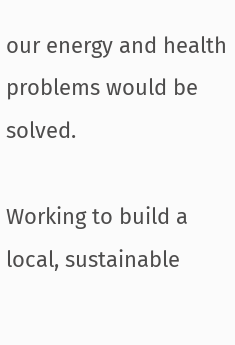our energy and health problems would be solved.

Working to build a local, sustainable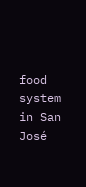food system in San José